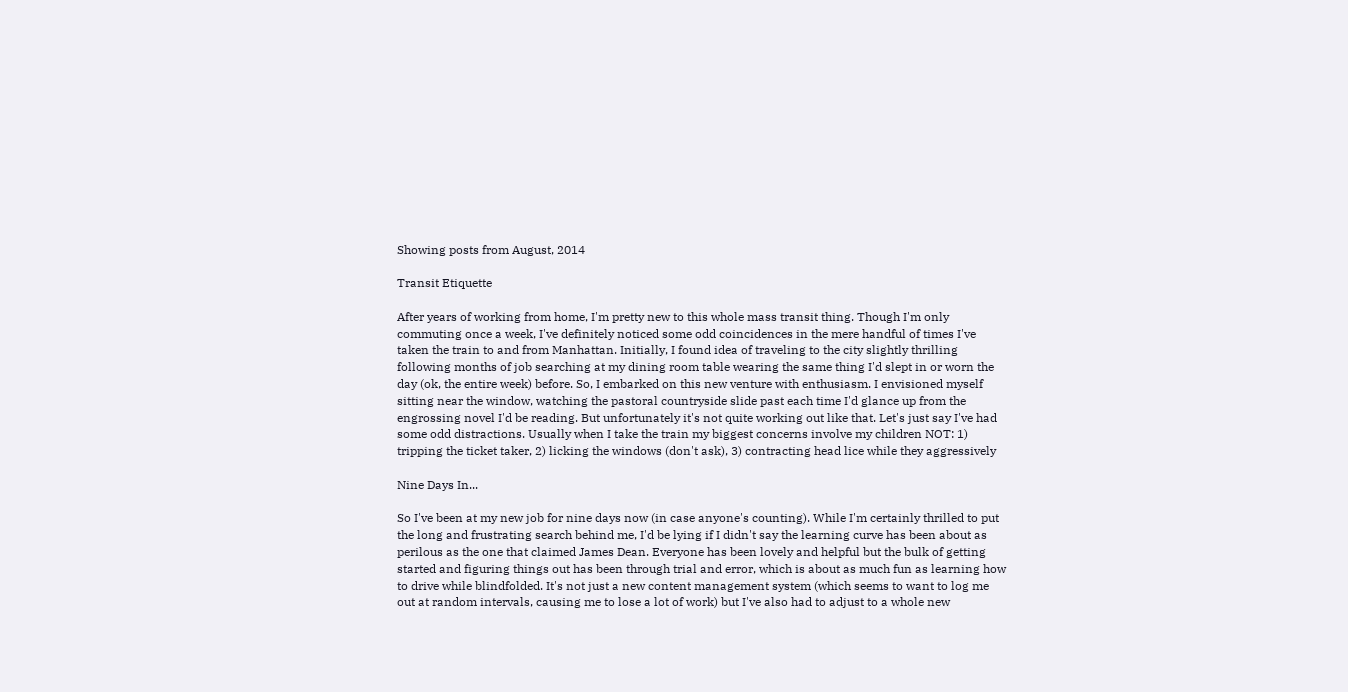Showing posts from August, 2014

Transit Etiquette

After years of working from home, I'm pretty new to this whole mass transit thing. Though I'm only commuting once a week, I've definitely noticed some odd coincidences in the mere handful of times I've taken the train to and from Manhattan. Initially, I found idea of traveling to the city slightly thrilling following months of job searching at my dining room table wearing the same thing I'd slept in or worn the day (ok, the entire week) before. So, I embarked on this new venture with enthusiasm. I envisioned myself sitting near the window, watching the pastoral countryside slide past each time I'd glance up from the engrossing novel I'd be reading. But unfortunately it's not quite working out like that. Let's just say I've had some odd distractions. Usually when I take the train my biggest concerns involve my children NOT: 1) tripping the ticket taker, 2) licking the windows (don't ask), 3) contracting head lice while they aggressively

Nine Days In...

So I've been at my new job for nine days now (in case anyone's counting). While I'm certainly thrilled to put the long and frustrating search behind me, I'd be lying if I didn't say the learning curve has been about as perilous as the one that claimed James Dean. Everyone has been lovely and helpful but the bulk of getting started and figuring things out has been through trial and error, which is about as much fun as learning how to drive while blindfolded. It's not just a new content management system (which seems to want to log me out at random intervals, causing me to lose a lot of work) but I've also had to adjust to a whole new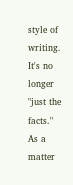style of writing. It's no longer "just the facts." As a matter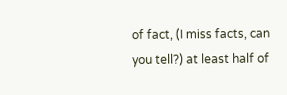of fact, (I miss facts, can you tell?) at least half of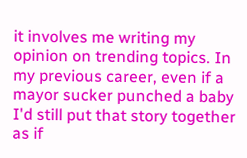it involves me writing my opinion on trending topics. In my previous career, even if a mayor sucker punched a baby I'd still put that story together as if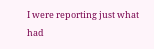I were reporting just what had